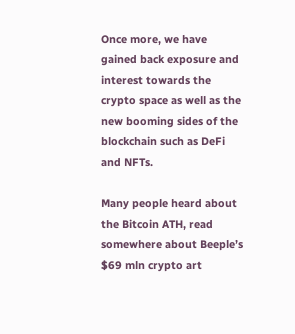Once more, we have gained back exposure and interest towards the crypto space as well as the new booming sides of the blockchain such as DeFi and NFTs.

Many people heard about the Bitcoin ATH, read somewhere about Beeple’s $69 mln crypto art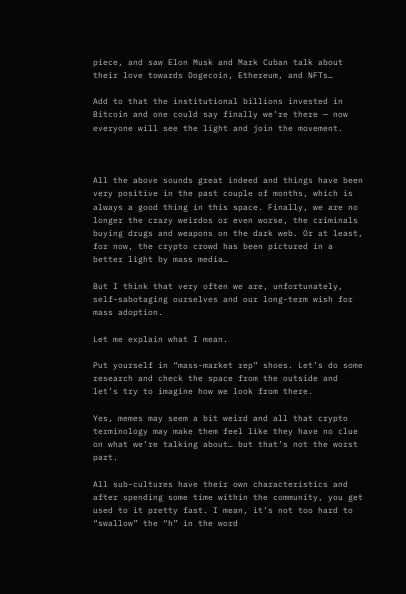piece, and saw Elon Musk and Mark Cuban talk about their love towards Dogecoin, Ethereum, and NFTs…

Add to that the institutional billions invested in Bitcoin and one could say finally we’re there — now everyone will see the light and join the movement.



All the above sounds great indeed and things have been very positive in the past couple of months, which is always a good thing in this space. Finally, we are no longer the crazy weirdos or even worse, the criminals buying drugs and weapons on the dark web. Or at least, for now, the crypto crowd has been pictured in a better light by mass media…

But I think that very often we are, unfortunately, self-sabotaging ourselves and our long-term wish for mass adoption.

Let me explain what I mean.

Put yourself in “mass-market rep” shoes. Let’s do some research and check the space from the outside and let’s try to imagine how we look from there.

Yes, memes may seem a bit weird and all that crypto terminology may make them feel like they have no clue on what we’re talking about… but that’s not the worst part.

All sub-cultures have their own characteristics and after spending some time within the community, you get used to it pretty fast. I mean, it’s not too hard to “swallow” the “h” in the word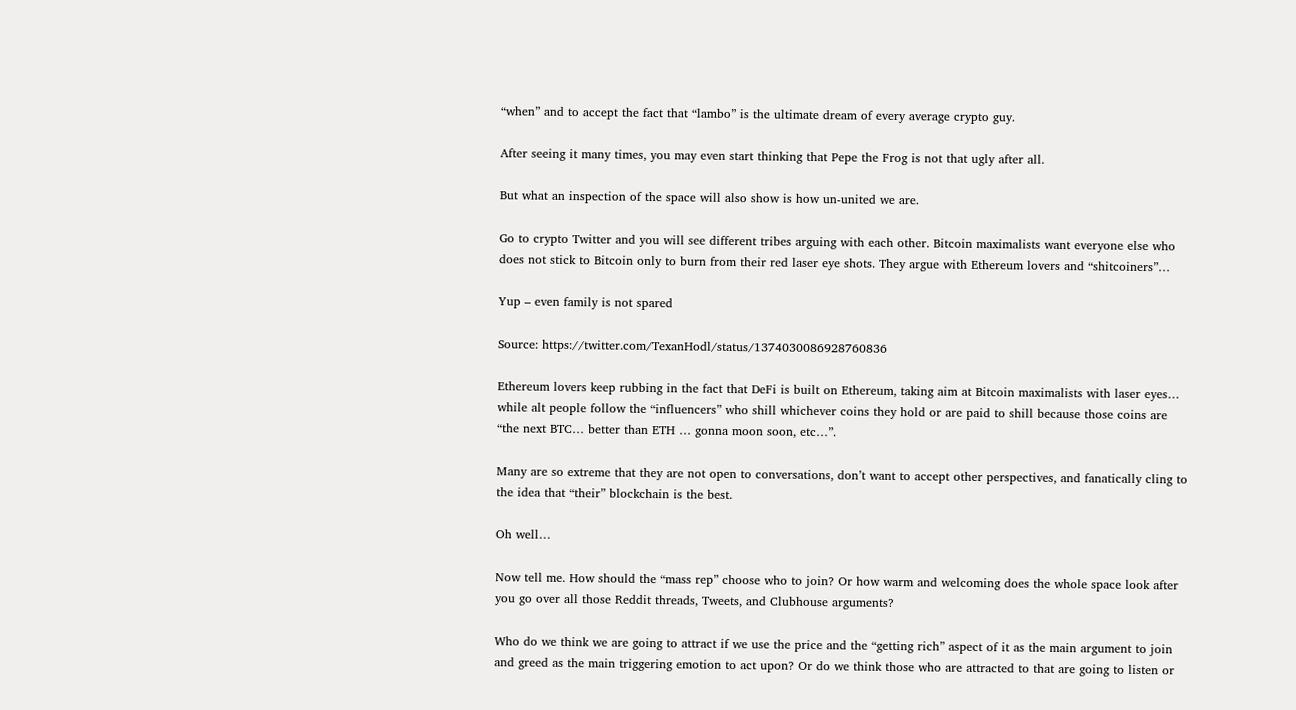“when” and to accept the fact that “lambo” is the ultimate dream of every average crypto guy.

After seeing it many times, you may even start thinking that Pepe the Frog is not that ugly after all.

But what an inspection of the space will also show is how un-united we are.

Go to crypto Twitter and you will see different tribes arguing with each other. Bitcoin maximalists want everyone else who does not stick to Bitcoin only to burn from their red laser eye shots. They argue with Ethereum lovers and “shitcoiners”…

Yup – even family is not spared

Source: https://twitter.com/TexanHodl/status/1374030086928760836

Ethereum lovers keep rubbing in the fact that DeFi is built on Ethereum, taking aim at Bitcoin maximalists with laser eyes… while alt people follow the “influencers” who shill whichever coins they hold or are paid to shill because those coins are “the next BTC… better than ETH … gonna moon soon, etc…”.

Many are so extreme that they are not open to conversations, don’t want to accept other perspectives, and fanatically cling to the idea that “their” blockchain is the best.

Oh well…

Now tell me. How should the “mass rep” choose who to join? Or how warm and welcoming does the whole space look after you go over all those Reddit threads, Tweets, and Clubhouse arguments?

Who do we think we are going to attract if we use the price and the “getting rich” aspect of it as the main argument to join and greed as the main triggering emotion to act upon? Or do we think those who are attracted to that are going to listen or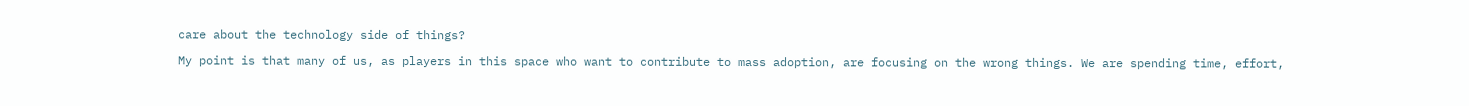care about the technology side of things?

My point is that many of us, as players in this space who want to contribute to mass adoption, are focusing on the wrong things. We are spending time, effort,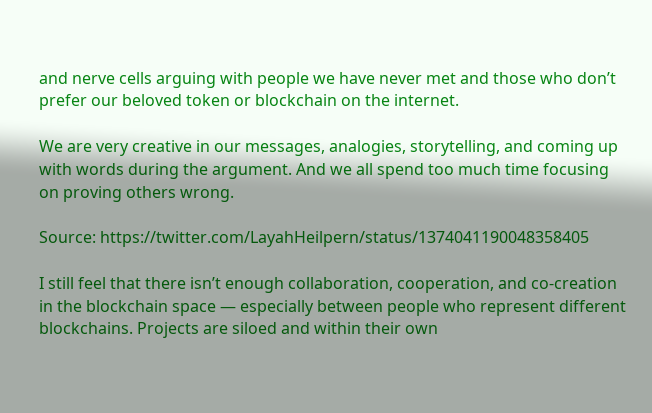and nerve cells arguing with people we have never met and those who don’t prefer our beloved token or blockchain on the internet.

We are very creative in our messages, analogies, storytelling, and coming up with words during the argument. And we all spend too much time focusing on proving others wrong.

Source: https://twitter.com/LayahHeilpern/status/1374041190048358405

I still feel that there isn’t enough collaboration, cooperation, and co-creation in the blockchain space — especially between people who represent different blockchains. Projects are siloed and within their own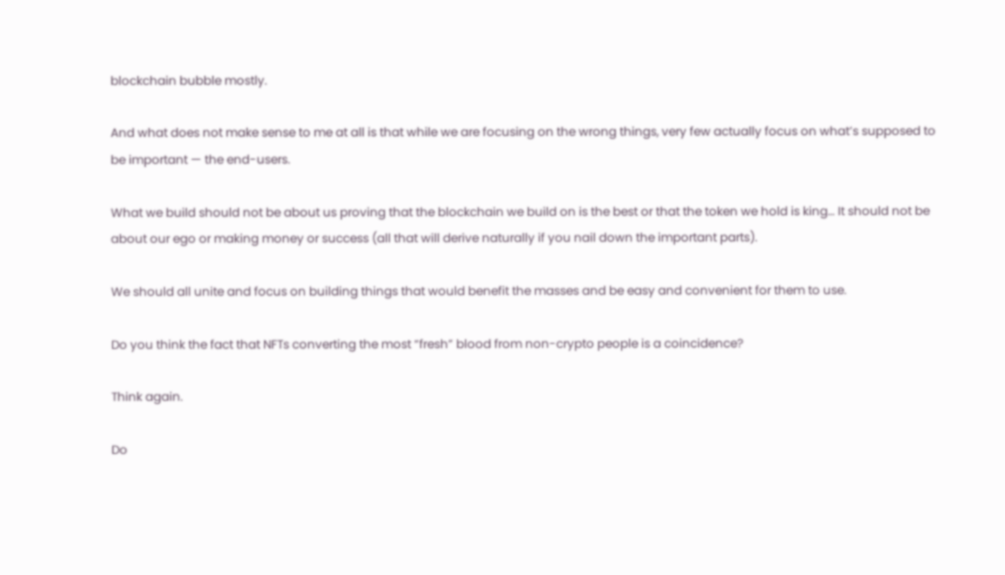blockchain bubble mostly.

And what does not make sense to me at all is that while we are focusing on the wrong things, very few actually focus on what’s supposed to be important — the end-users.

What we build should not be about us proving that the blockchain we build on is the best or that the token we hold is king… It should not be about our ego or making money or success (all that will derive naturally if you nail down the important parts).

We should all unite and focus on building things that would benefit the masses and be easy and convenient for them to use.

Do you think the fact that NFTs converting the most “fresh” blood from non-crypto people is a coincidence?

Think again.

Do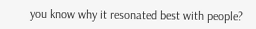you know why it resonated best with people?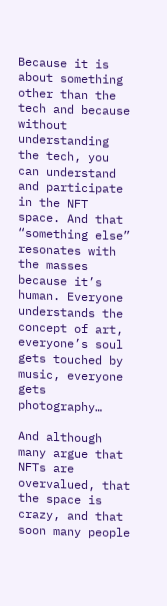Because it is about something other than the tech and because without understanding the tech, you can understand and participate in the NFT space. And that “something else” resonates with the masses because it’s human. Everyone understands the concept of art, everyone’s soul gets touched by music, everyone gets photography…

And although many argue that NFTs are overvalued, that the space is crazy, and that soon many people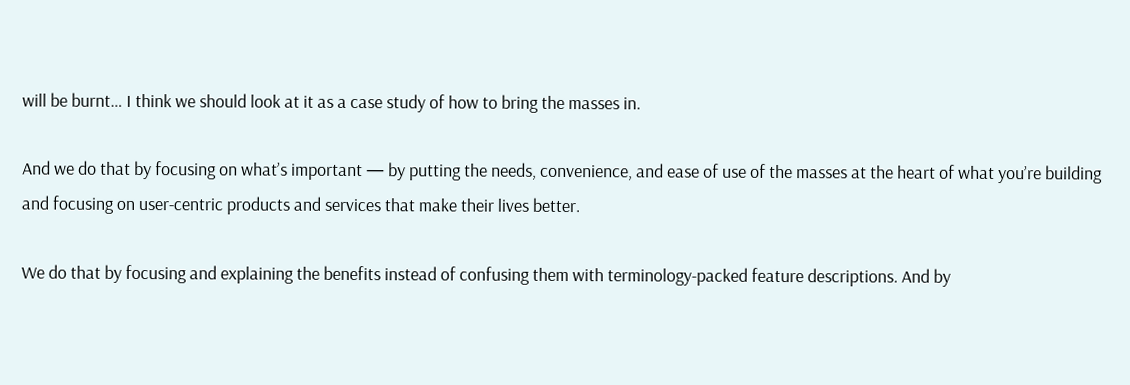will be burnt… I think we should look at it as a case study of how to bring the masses in.

And we do that by focusing on what’s important — by putting the needs, convenience, and ease of use of the masses at the heart of what you’re building and focusing on user-centric products and services that make their lives better.

We do that by focusing and explaining the benefits instead of confusing them with terminology-packed feature descriptions. And by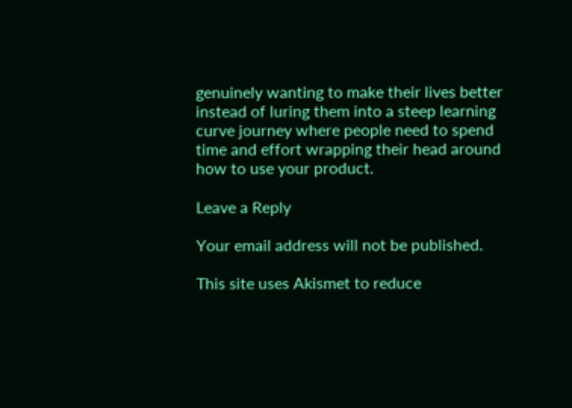genuinely wanting to make their lives better instead of luring them into a steep learning curve journey where people need to spend time and effort wrapping their head around how to use your product.

Leave a Reply

Your email address will not be published.

This site uses Akismet to reduce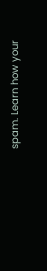spam. Learn how your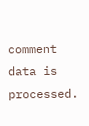comment data is processed.